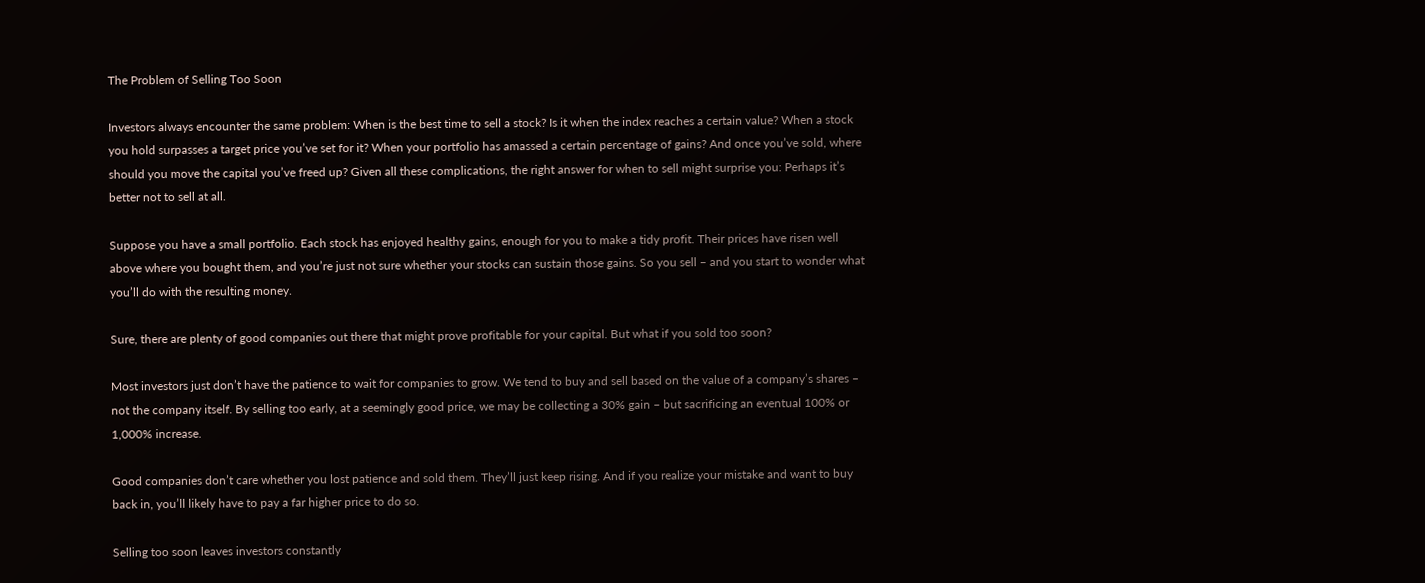The Problem of Selling Too Soon

Investors always encounter the same problem: When is the best time to sell a stock? Is it when the index reaches a certain value? When a stock you hold surpasses a target price you’ve set for it? When your portfolio has amassed a certain percentage of gains? And once you’ve sold, where should you move the capital you’ve freed up? Given all these complications, the right answer for when to sell might surprise you: Perhaps it’s better not to sell at all.

Suppose you have a small portfolio. Each stock has enjoyed healthy gains, enough for you to make a tidy profit. Their prices have risen well above where you bought them, and you’re just not sure whether your stocks can sustain those gains. So you sell – and you start to wonder what you’ll do with the resulting money.

Sure, there are plenty of good companies out there that might prove profitable for your capital. But what if you sold too soon?

Most investors just don’t have the patience to wait for companies to grow. We tend to buy and sell based on the value of a company’s shares – not the company itself. By selling too early, at a seemingly good price, we may be collecting a 30% gain – but sacrificing an eventual 100% or 1,000% increase.

Good companies don’t care whether you lost patience and sold them. They’ll just keep rising. And if you realize your mistake and want to buy back in, you’ll likely have to pay a far higher price to do so.

Selling too soon leaves investors constantly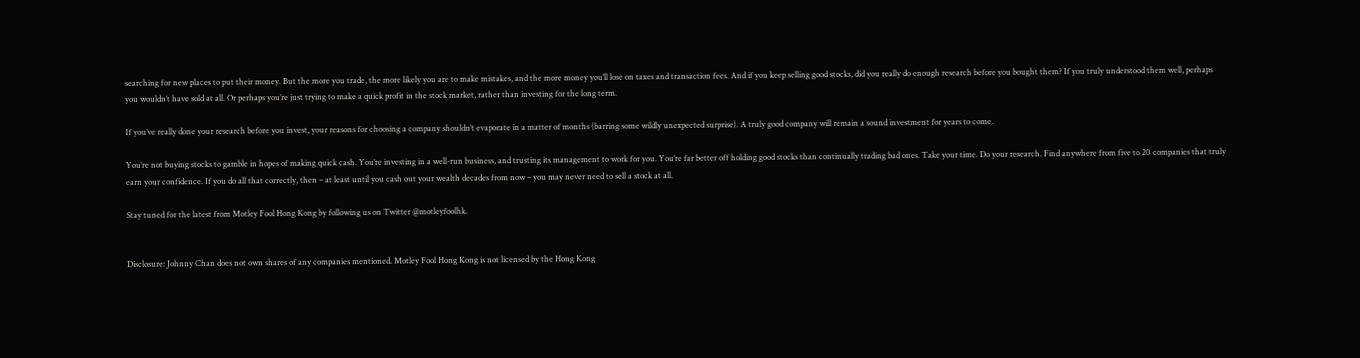searching for new places to put their money. But the more you trade, the more likely you are to make mistakes, and the more money you’ll lose on taxes and transaction fees. And if you keep selling good stocks, did you really do enough research before you bought them? If you truly understood them well, perhaps you wouldn’t have sold at all. Or perhaps you’re just trying to make a quick profit in the stock market, rather than investing for the long term.

If you’ve really done your research before you invest, your reasons for choosing a company shouldn’t evaporate in a matter of months (barring some wildly unexpected surprise). A truly good company will remain a sound investment for years to come.

You’re not buying stocks to gamble in hopes of making quick cash. You’re investing in a well-run business, and trusting its management to work for you. You’re far better off holding good stocks than continually trading bad ones. Take your time. Do your research. Find anywhere from five to 20 companies that truly earn your confidence. If you do all that correctly, then – at least until you cash out your wealth decades from now – you may never need to sell a stock at all.

Stay tuned for the latest from Motley Fool Hong Kong by following us on Twitter @motleyfoolhk.


Disclosure: Johnny Chan does not own shares of any companies mentioned. Motley Fool Hong Kong is not licensed by the Hong Kong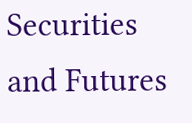Securities and Futures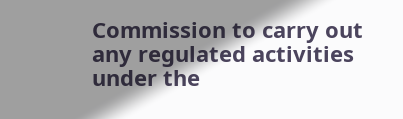Commission to carry out any regulated activities under the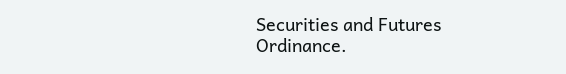Securities and Futures Ordinance.